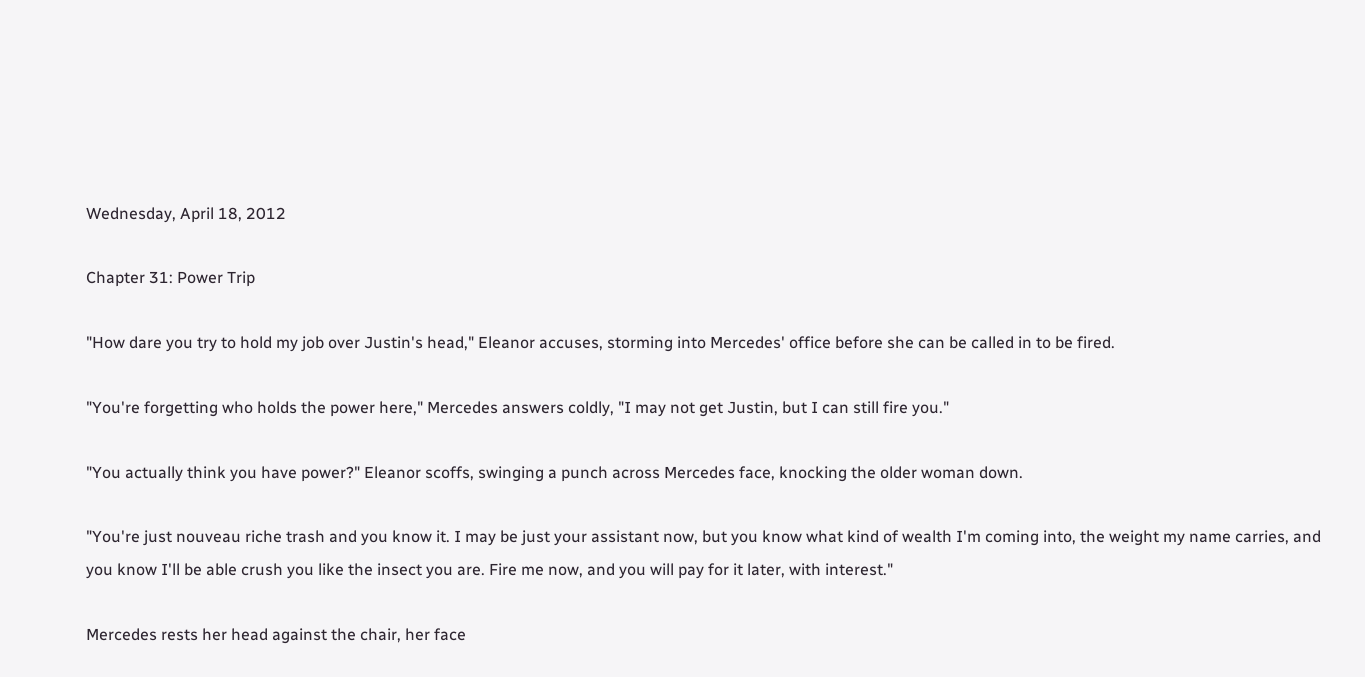Wednesday, April 18, 2012

Chapter 31: Power Trip

"How dare you try to hold my job over Justin's head," Eleanor accuses, storming into Mercedes' office before she can be called in to be fired.

"You're forgetting who holds the power here," Mercedes answers coldly, "I may not get Justin, but I can still fire you."

"You actually think you have power?" Eleanor scoffs, swinging a punch across Mercedes face, knocking the older woman down.

"You're just nouveau riche trash and you know it. I may be just your assistant now, but you know what kind of wealth I'm coming into, the weight my name carries, and you know I'll be able crush you like the insect you are. Fire me now, and you will pay for it later, with interest."

Mercedes rests her head against the chair, her face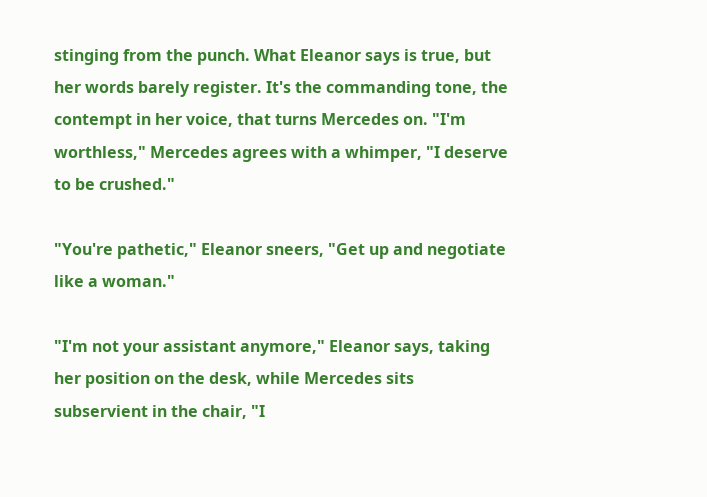stinging from the punch. What Eleanor says is true, but her words barely register. It's the commanding tone, the contempt in her voice, that turns Mercedes on. "I'm worthless," Mercedes agrees with a whimper, "I deserve to be crushed."

"You're pathetic," Eleanor sneers, "Get up and negotiate like a woman."

"I'm not your assistant anymore," Eleanor says, taking her position on the desk, while Mercedes sits subservient in the chair, "I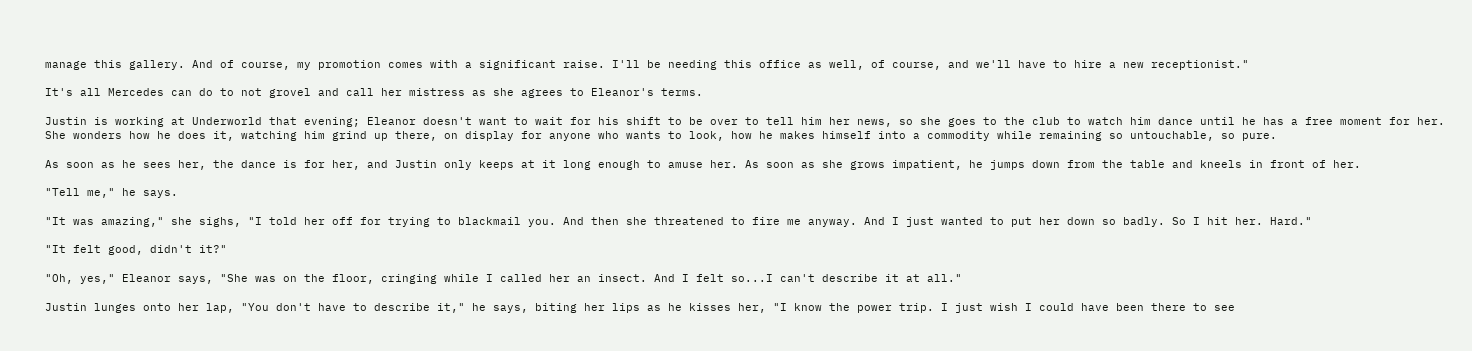manage this gallery. And of course, my promotion comes with a significant raise. I'll be needing this office as well, of course, and we'll have to hire a new receptionist."

It's all Mercedes can do to not grovel and call her mistress as she agrees to Eleanor's terms.

Justin is working at Underworld that evening; Eleanor doesn't want to wait for his shift to be over to tell him her news, so she goes to the club to watch him dance until he has a free moment for her.
She wonders how he does it, watching him grind up there, on display for anyone who wants to look, how he makes himself into a commodity while remaining so untouchable, so pure.

As soon as he sees her, the dance is for her, and Justin only keeps at it long enough to amuse her. As soon as she grows impatient, he jumps down from the table and kneels in front of her.

"Tell me," he says.

"It was amazing," she sighs, "I told her off for trying to blackmail you. And then she threatened to fire me anyway. And I just wanted to put her down so badly. So I hit her. Hard."

"It felt good, didn't it?"

"Oh, yes," Eleanor says, "She was on the floor, cringing while I called her an insect. And I felt so...I can't describe it at all."

Justin lunges onto her lap, "You don't have to describe it," he says, biting her lips as he kisses her, "I know the power trip. I just wish I could have been there to see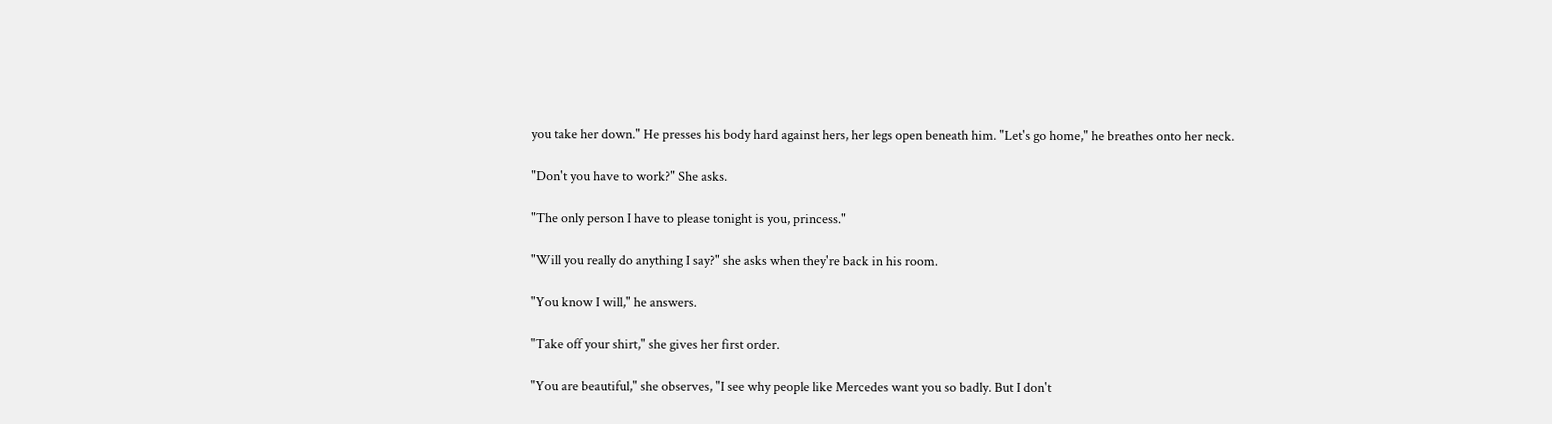you take her down." He presses his body hard against hers, her legs open beneath him. "Let's go home," he breathes onto her neck.

"Don't you have to work?" She asks.

"The only person I have to please tonight is you, princess."

"Will you really do anything I say?" she asks when they're back in his room.

"You know I will," he answers.

"Take off your shirt," she gives her first order.

"You are beautiful," she observes, "I see why people like Mercedes want you so badly. But I don't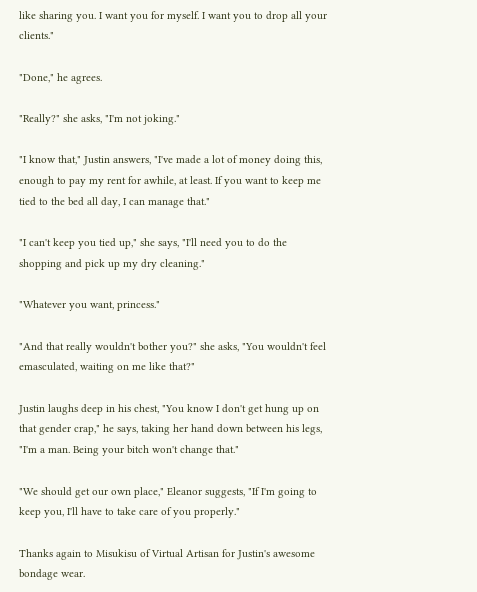like sharing you. I want you for myself. I want you to drop all your clients."

"Done," he agrees.

"Really?" she asks, "I'm not joking."

"I know that," Justin answers, "I've made a lot of money doing this, enough to pay my rent for awhile, at least. If you want to keep me tied to the bed all day, I can manage that."

"I can't keep you tied up," she says, "I'll need you to do the shopping and pick up my dry cleaning."

"Whatever you want, princess."

"And that really wouldn't bother you?" she asks, "You wouldn't feel emasculated, waiting on me like that?"

Justin laughs deep in his chest, "You know I don't get hung up on that gender crap," he says, taking her hand down between his legs, "I'm a man. Being your bitch won't change that."

"We should get our own place," Eleanor suggests, "If I'm going to keep you, I'll have to take care of you properly."

Thanks again to Misukisu of Virtual Artisan for Justin's awesome bondage wear.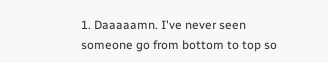1. Daaaaamn. I've never seen someone go from bottom to top so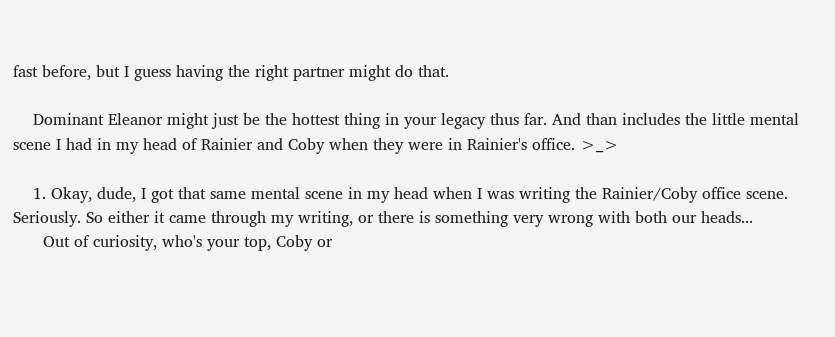fast before, but I guess having the right partner might do that.

    Dominant Eleanor might just be the hottest thing in your legacy thus far. And than includes the little mental scene I had in my head of Rainier and Coby when they were in Rainier's office. >_>

    1. Okay, dude, I got that same mental scene in my head when I was writing the Rainier/Coby office scene. Seriously. So either it came through my writing, or there is something very wrong with both our heads...
      Out of curiosity, who's your top, Coby or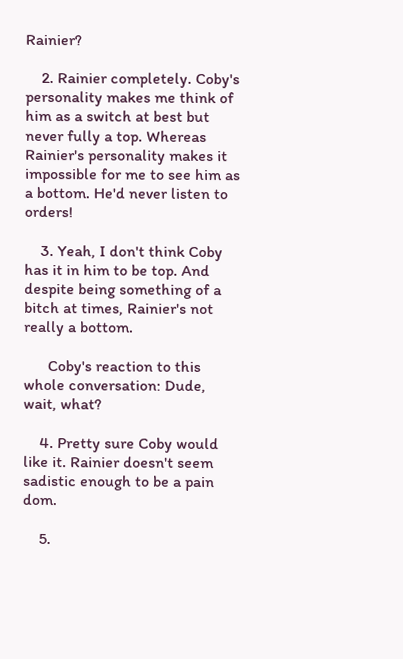Rainier?

    2. Rainier completely. Coby's personality makes me think of him as a switch at best but never fully a top. Whereas Rainier's personality makes it impossible for me to see him as a bottom. He'd never listen to orders!

    3. Yeah, I don't think Coby has it in him to be top. And despite being something of a bitch at times, Rainier's not really a bottom.

      Coby's reaction to this whole conversation: Dude, wait, what?

    4. Pretty sure Coby would like it. Rainier doesn't seem sadistic enough to be a pain dom.

    5.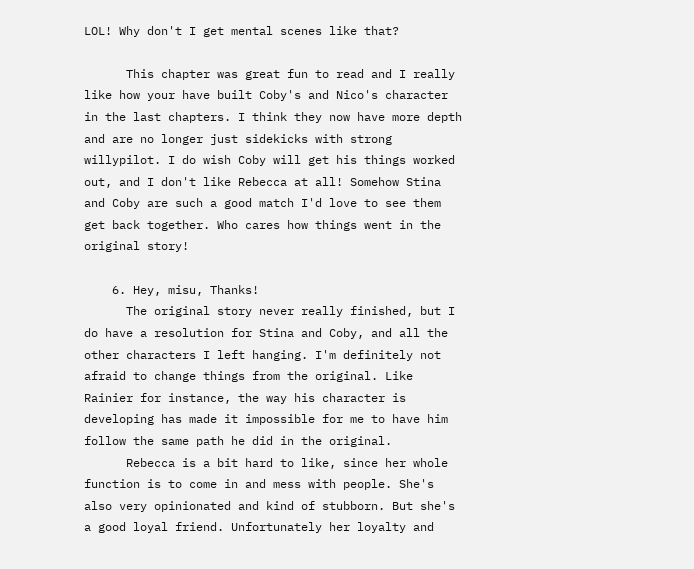LOL! Why don't I get mental scenes like that?

      This chapter was great fun to read and I really like how your have built Coby's and Nico's character in the last chapters. I think they now have more depth and are no longer just sidekicks with strong willypilot. I do wish Coby will get his things worked out, and I don't like Rebecca at all! Somehow Stina and Coby are such a good match I'd love to see them get back together. Who cares how things went in the original story!

    6. Hey, misu, Thanks!
      The original story never really finished, but I do have a resolution for Stina and Coby, and all the other characters I left hanging. I'm definitely not afraid to change things from the original. Like Rainier for instance, the way his character is developing has made it impossible for me to have him follow the same path he did in the original.
      Rebecca is a bit hard to like, since her whole function is to come in and mess with people. She's also very opinionated and kind of stubborn. But she's a good loyal friend. Unfortunately her loyalty and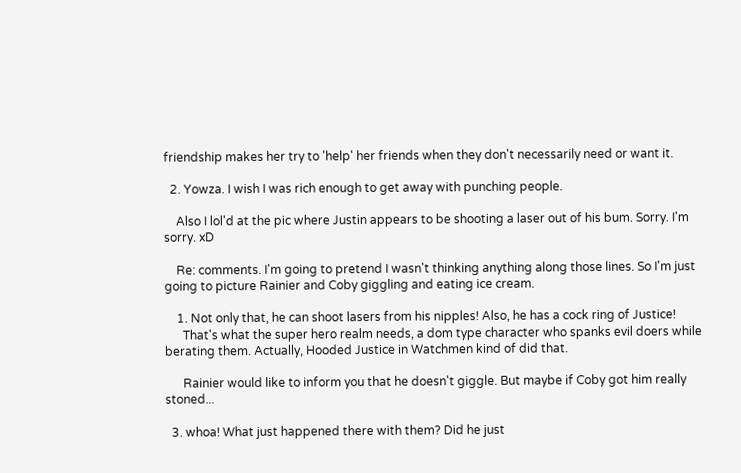friendship makes her try to 'help' her friends when they don't necessarily need or want it.

  2. Yowza. I wish I was rich enough to get away with punching people.

    Also I lol'd at the pic where Justin appears to be shooting a laser out of his bum. Sorry. I'm sorry. xD

    Re: comments. I'm going to pretend I wasn't thinking anything along those lines. So I'm just going to picture Rainier and Coby giggling and eating ice cream.

    1. Not only that, he can shoot lasers from his nipples! Also, he has a cock ring of Justice!
      That's what the super hero realm needs, a dom type character who spanks evil doers while berating them. Actually, Hooded Justice in Watchmen kind of did that.

      Rainier would like to inform you that he doesn't giggle. But maybe if Coby got him really stoned...

  3. whoa! What just happened there with them? Did he just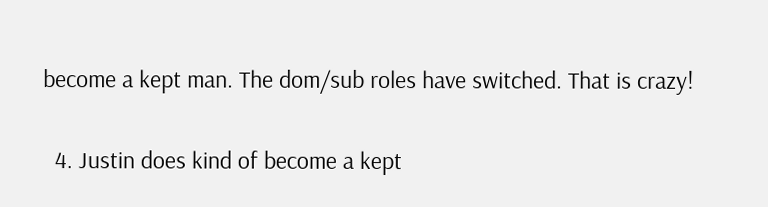become a kept man. The dom/sub roles have switched. That is crazy!

  4. Justin does kind of become a kept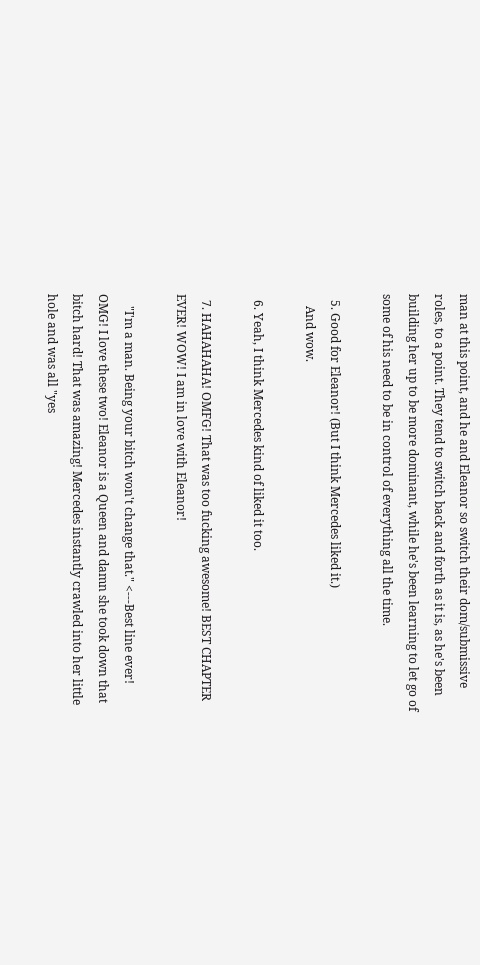man at this point, and he and Eleanor so switch their dom/submissive roles, to a point. They tend to switch back and forth as it is, as he's been building her up to be more dominant, while he's been learning to let go of some of his need to be in control of everything all the time.

  5. Good for Eleanor! (But I think Mercedes liked it.)
    And wow.

  6. Yeah, I think Mercedes kind of liked it too.

  7. HAHAHAHA! OMFG! That was too fucking awesome! BEST CHAPTER EVER! WOW! I am in love with Eleanor!

    "I'm a man. Being your bitch won't change that." <---Best line ever! OMG! I love these two! Eleanor is a Queen and damn she took down that bitch hard! That was amazing! Mercedes instantly crawled into her little hole and was all "yes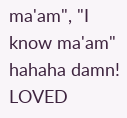ma'am", "I know ma'am" hahaha damn! LOVED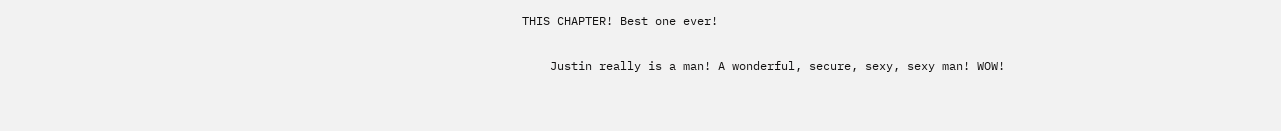THIS CHAPTER! Best one ever!

    Justin really is a man! A wonderful, secure, sexy, sexy man! WOW!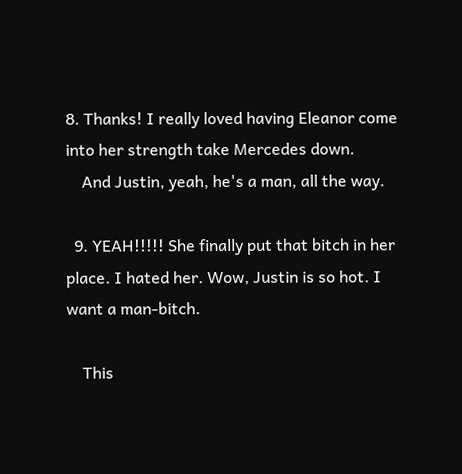8. Thanks! I really loved having Eleanor come into her strength take Mercedes down.
    And Justin, yeah, he's a man, all the way.

  9. YEAH!!!!! She finally put that bitch in her place. I hated her. Wow, Justin is so hot. I want a man-bitch.

    This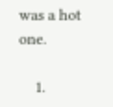was a hot one.

    1.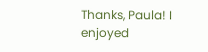Thanks, Paula! I enjoyed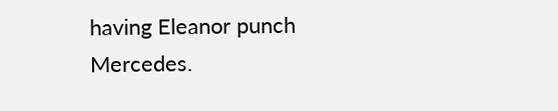having Eleanor punch Mercedes.